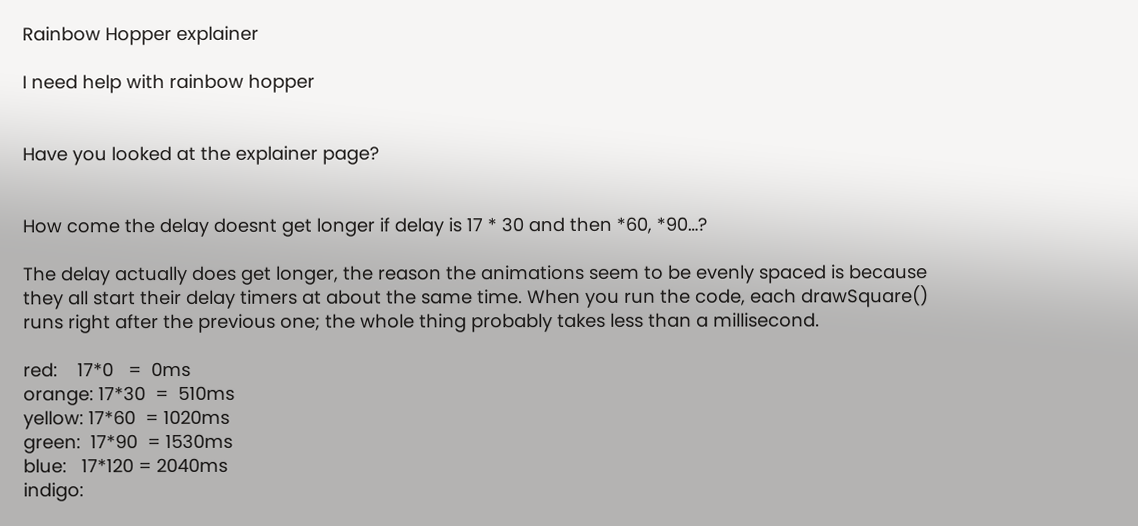Rainbow Hopper explainer

I need help with rainbow hopper


Have you looked at the explainer page?


How come the delay doesnt get longer if delay is 17 * 30 and then *60, *90…?

The delay actually does get longer, the reason the animations seem to be evenly spaced is because they all start their delay timers at about the same time. When you run the code, each drawSquare() runs right after the previous one; the whole thing probably takes less than a millisecond.

red:    17*0   =  0ms
orange: 17*30  =  510ms
yellow: 17*60  = 1020ms
green:  17*90  = 1530ms
blue:   17*120 = 2040ms
indigo: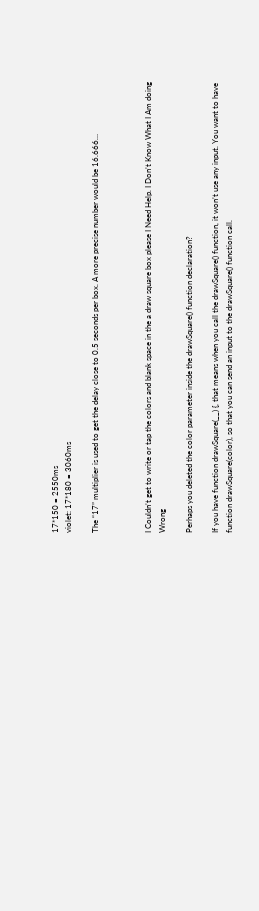17*150 = 2550ms
violet: 17*180 = 3060ms

The “17” multiplier is used to get the delay close to 0.5 seconds per box. A more precise number would be 16.666…



I Couldn’t get to write or tap the colors and blank space in the a draw square box please I Need Help. I Don’t Know What I Am doing Wrong

Perhaps you deleted the color parameter inside the drawSquare() function declaration?

If you have function drawSquare(__) {, that means when you call the drawSquare() function, it won’t use any input. You want to have function drawSquare(color), so that you can send an input to the drawSquare() function call.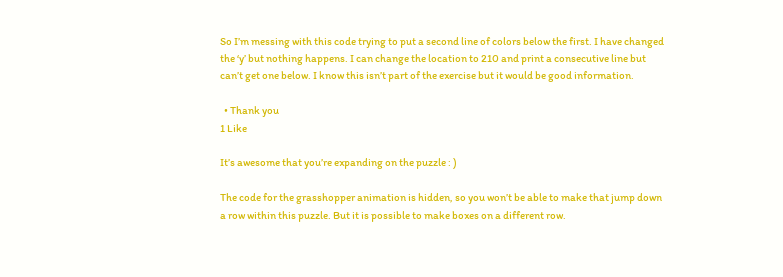So I’m messing with this code trying to put a second line of colors below the first. I have changed the ‘y’ but nothing happens. I can change the location to 210 and print a consecutive line but can’t get one below. I know this isn’t part of the exercise but it would be good information.

  • Thank you
1 Like

It’s awesome that you’re expanding on the puzzle : )

The code for the grasshopper animation is hidden, so you won’t be able to make that jump down a row within this puzzle. But it is possible to make boxes on a different row.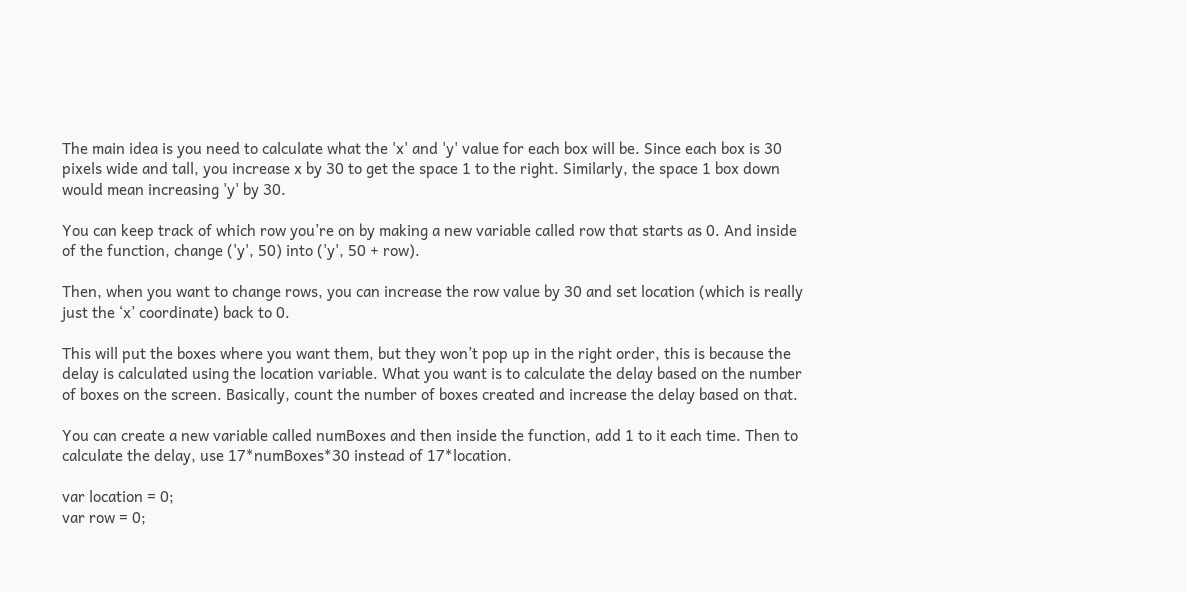The main idea is you need to calculate what the 'x' and 'y' value for each box will be. Since each box is 30 pixels wide and tall, you increase x by 30 to get the space 1 to the right. Similarly, the space 1 box down would mean increasing 'y' by 30.

You can keep track of which row you’re on by making a new variable called row that starts as 0. And inside of the function, change ('y', 50) into ('y', 50 + row).

Then, when you want to change rows, you can increase the row value by 30 and set location (which is really just the ‘x’ coordinate) back to 0.

This will put the boxes where you want them, but they won’t pop up in the right order, this is because the delay is calculated using the location variable. What you want is to calculate the delay based on the number of boxes on the screen. Basically, count the number of boxes created and increase the delay based on that.

You can create a new variable called numBoxes and then inside the function, add 1 to it each time. Then to calculate the delay, use 17*numBoxes*30 instead of 17*location.

var location = 0;
var row = 0;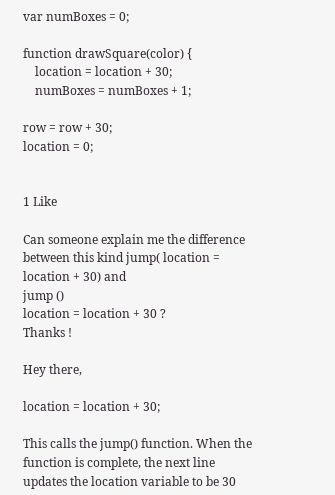var numBoxes = 0;

function drawSquare(color) {
    location = location + 30;
    numBoxes = numBoxes + 1;

row = row + 30;
location = 0;


1 Like

Can someone explain me the difference between this kind jump( location = location + 30) and
jump ()
location = location + 30 ?
Thanks !

Hey there,

location = location + 30;

This calls the jump() function. When the function is complete, the next line updates the location variable to be 30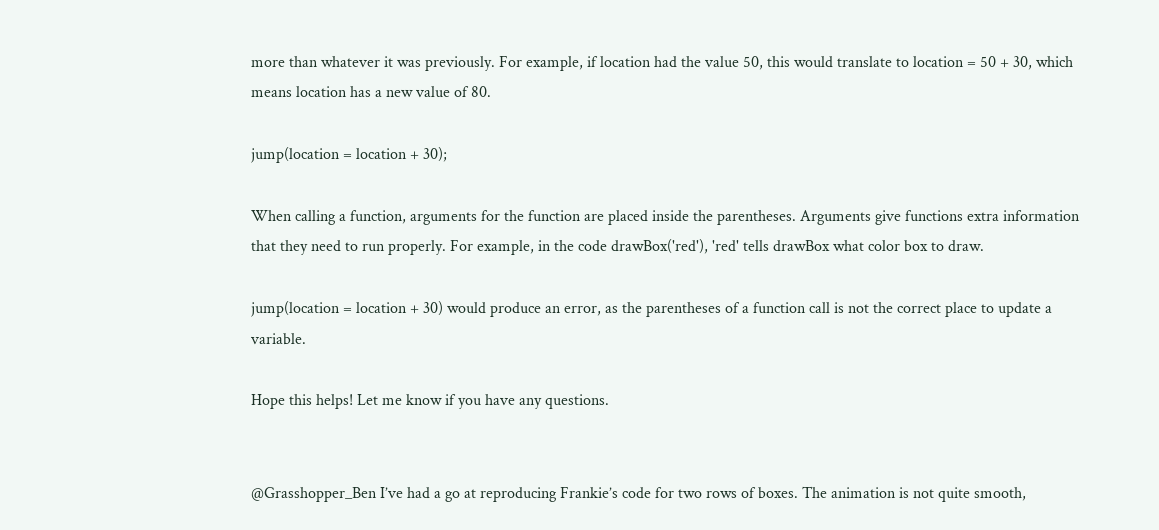more than whatever it was previously. For example, if location had the value 50, this would translate to location = 50 + 30, which means location has a new value of 80.

jump(location = location + 30);

When calling a function, arguments for the function are placed inside the parentheses. Arguments give functions extra information that they need to run properly. For example, in the code drawBox('red'), 'red' tells drawBox what color box to draw.

jump(location = location + 30) would produce an error, as the parentheses of a function call is not the correct place to update a variable.

Hope this helps! Let me know if you have any questions.


@Grasshopper_Ben I’ve had a go at reproducing Frankie’s code for two rows of boxes. The animation is not quite smooth,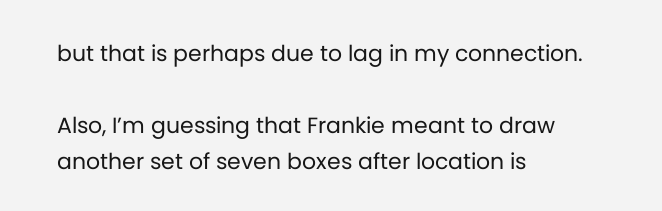but that is perhaps due to lag in my connection.

Also, I’m guessing that Frankie meant to draw another set of seven boxes after location is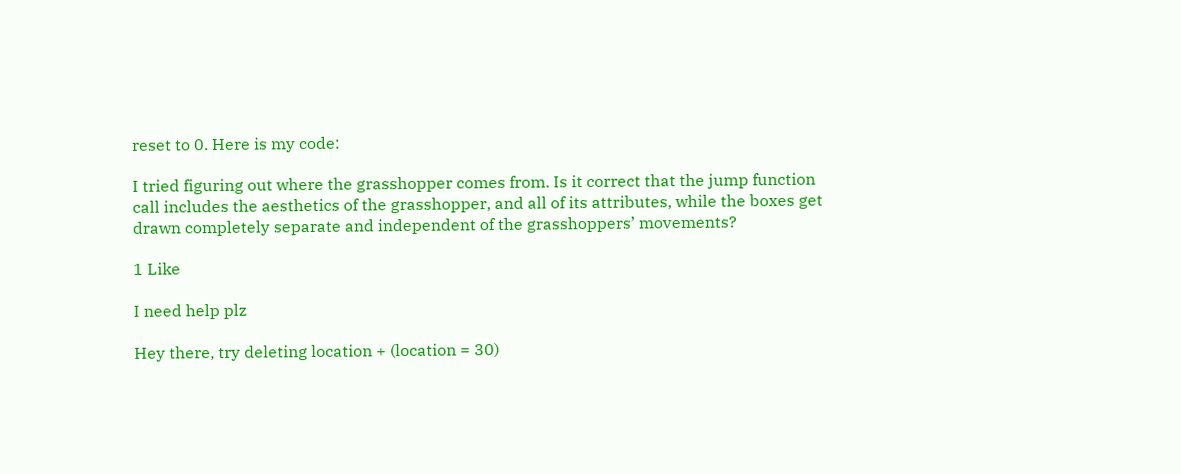reset to 0. Here is my code:

I tried figuring out where the grasshopper comes from. Is it correct that the jump function call includes the aesthetics of the grasshopper, and all of its attributes, while the boxes get drawn completely separate and independent of the grasshoppers’ movements?

1 Like

I need help plz

Hey there, try deleting location + (location = 30)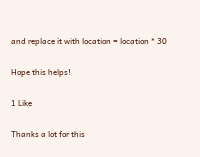and replace it with location = location * 30

Hope this helps!

1 Like

Thanks a lot for this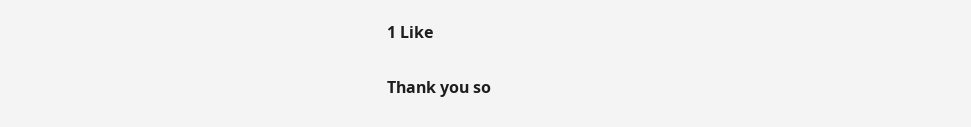1 Like

Thank you so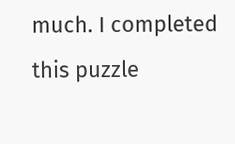much. I completed this puzzle